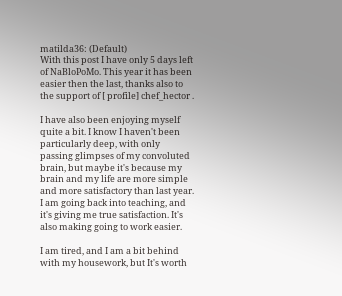matilda36: (Default)
With this post I have only 5 days left of NaBloPoMo. This year it has been easier then the last, thanks also to the support of [ profile] chef_hector .

I have also been enjoying myself quite a bit. I know I haven't been particularly deep, with only passing glimpses of my convoluted brain, but maybe it's because my brain and my life are more simple and more satisfactory than last year. I am going back into teaching, and it's giving me true satisfaction. It's also making going to work easier.

I am tired, and I am a bit behind with my housework, but It's worth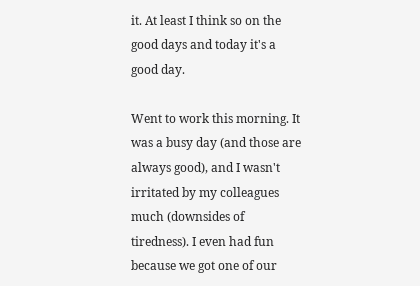it. At least I think so on the good days and today it's a good day.

Went to work this morning. It was a busy day (and those are always good), and I wasn't irritated by my colleagues much (downsides of tiredness). I even had fun because we got one of our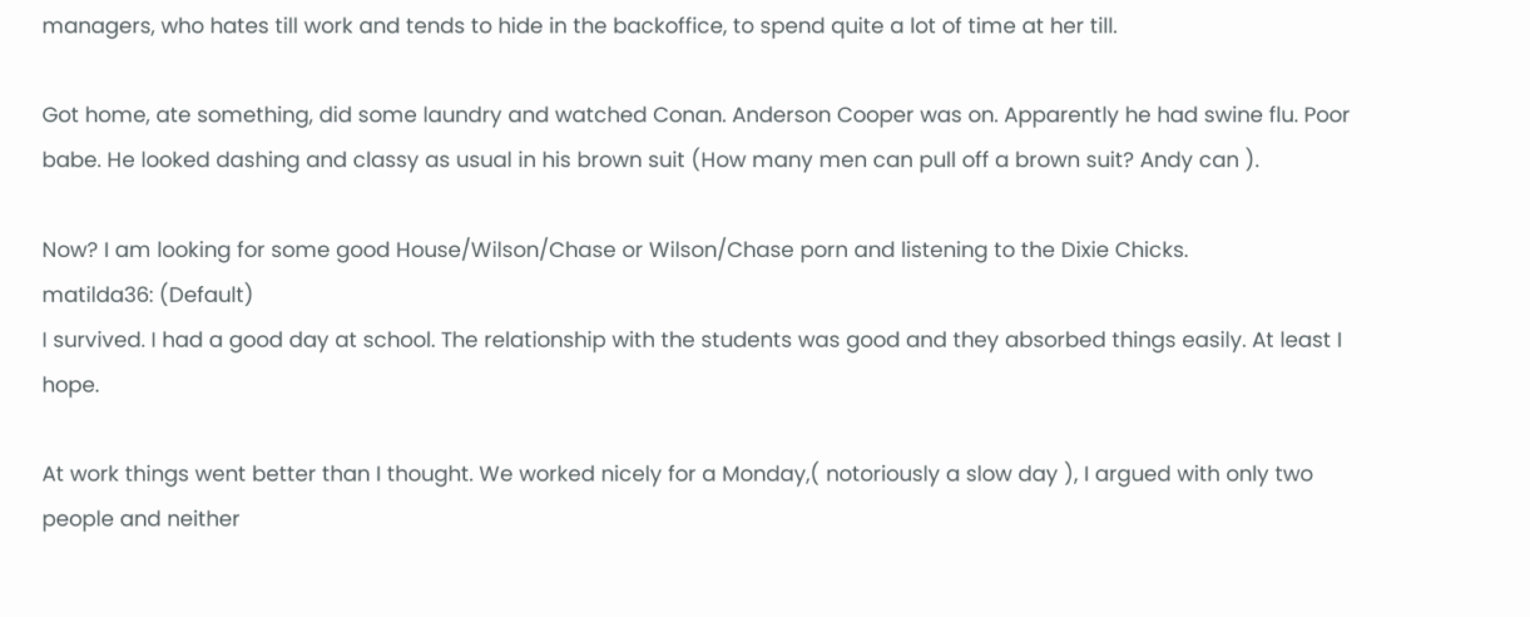managers, who hates till work and tends to hide in the backoffice, to spend quite a lot of time at her till.

Got home, ate something, did some laundry and watched Conan. Anderson Cooper was on. Apparently he had swine flu. Poor babe. He looked dashing and classy as usual in his brown suit (How many men can pull off a brown suit? Andy can ).

Now? I am looking for some good House/Wilson/Chase or Wilson/Chase porn and listening to the Dixie Chicks.
matilda36: (Default)
I survived. I had a good day at school. The relationship with the students was good and they absorbed things easily. At least I hope.

At work things went better than I thought. We worked nicely for a Monday,( notoriously a slow day ), I argued with only two people and neither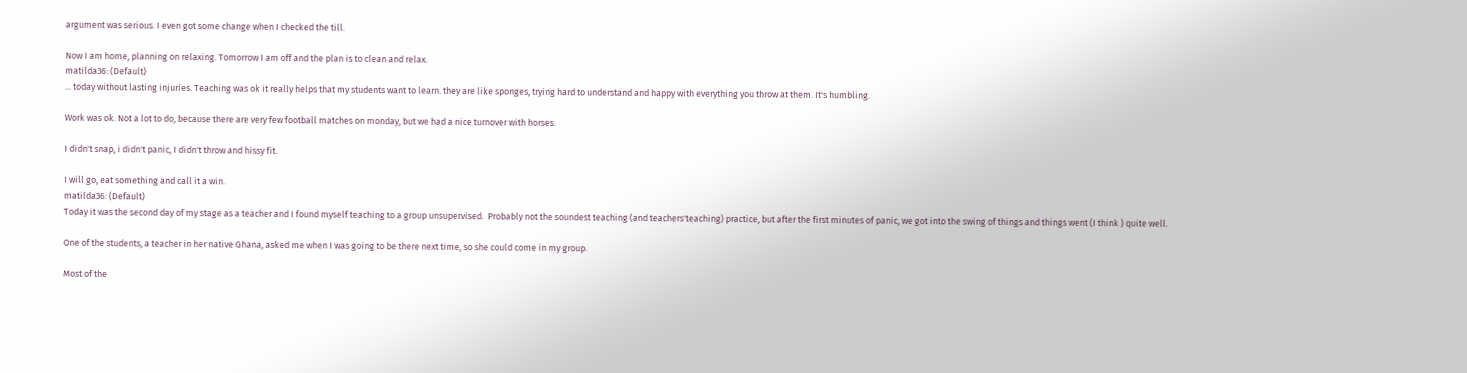argument was serious. I even got some change when I checked the till.

Now I am home, planning on relaxing. Tomorrow I am off and the plan is to clean and relax.
matilda36: (Default)
... today without lasting injuries. Teaching was ok it really helps that my students want to learn. they are like sponges, trying hard to understand and happy with everything you throw at them. It's humbling.

Work was ok. Not a lot to do, because there are very few football matches on monday, but we had a nice turnover with horses.

I didn't snap, i didn't panic, I didn't throw and hissy fit.

I will go, eat something and call it a win.
matilda36: (Default)
Today it was the second day of my stage as a teacher and I found myself teaching to a group unsupervised.  Probably not the soundest teaching (and teachers'teaching) practice, but after the first minutes of panic, we got into the swing of things and things went (I think ) quite well.

One of the students, a teacher in her native Ghana, asked me when I was going to be there next time, so she could come in my group.

Most of the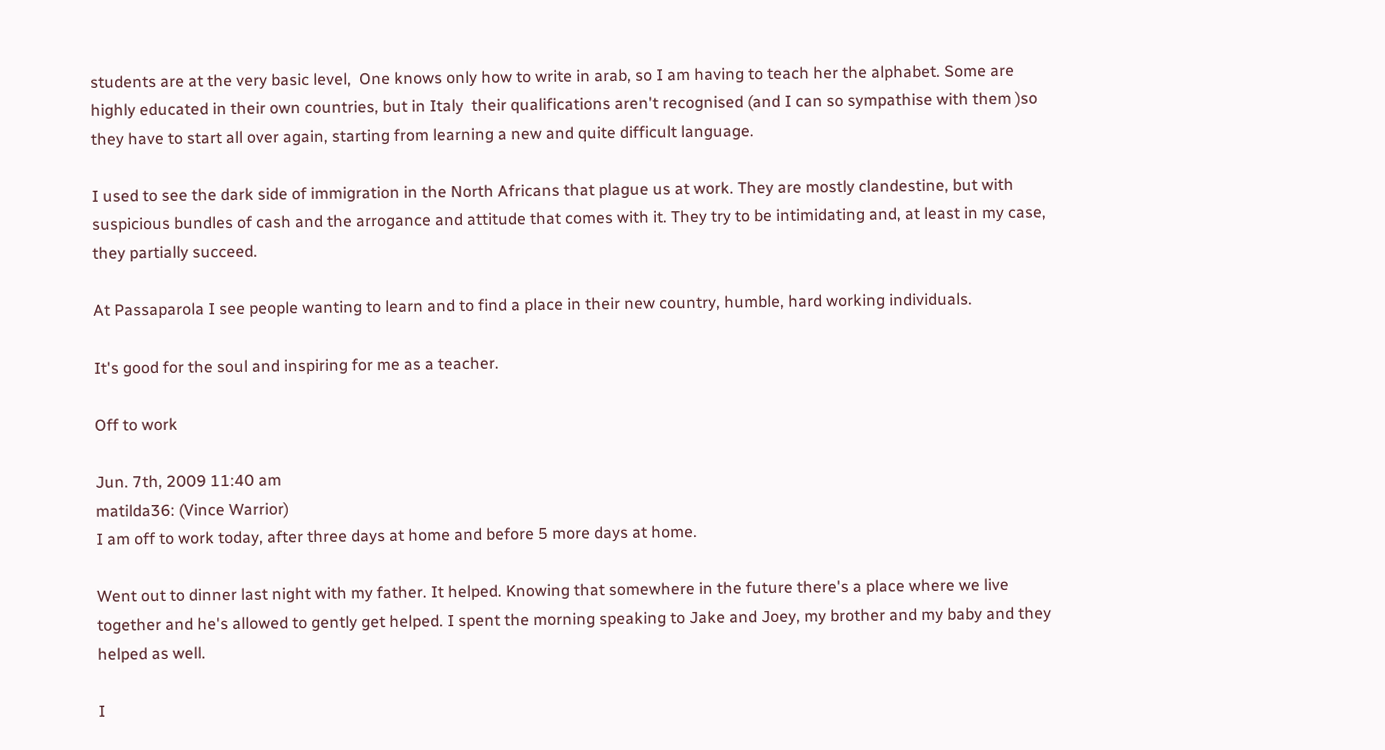students are at the very basic level,  One knows only how to write in arab, so I am having to teach her the alphabet. Some are highly educated in their own countries, but in Italy  their qualifications aren't recognised (and I can so sympathise with them )so they have to start all over again, starting from learning a new and quite difficult language.

I used to see the dark side of immigration in the North Africans that plague us at work. They are mostly clandestine, but with suspicious bundles of cash and the arrogance and attitude that comes with it. They try to be intimidating and, at least in my case, they partially succeed.

At Passaparola I see people wanting to learn and to find a place in their new country, humble, hard working individuals.

It's good for the soul and inspiring for me as a teacher.

Off to work

Jun. 7th, 2009 11:40 am
matilda36: (Vince Warrior)
I am off to work today, after three days at home and before 5 more days at home.

Went out to dinner last night with my father. It helped. Knowing that somewhere in the future there's a place where we live together and he's allowed to gently get helped. I spent the morning speaking to Jake and Joey, my brother and my baby and they helped as well.

I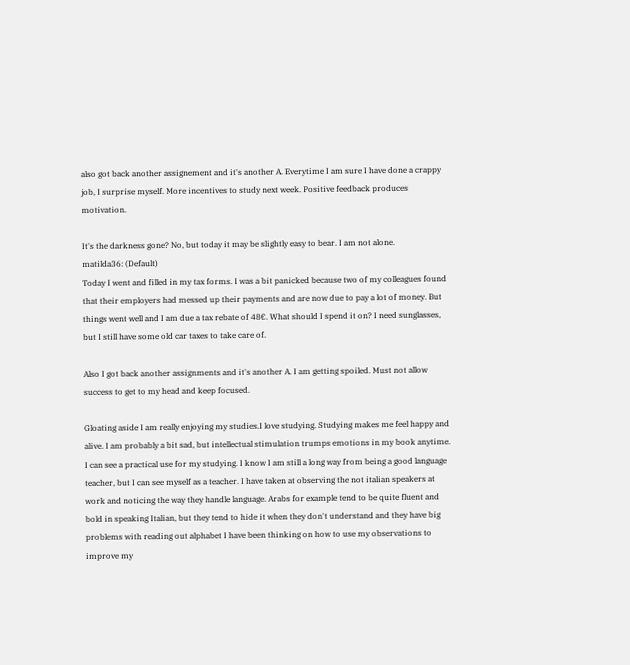also got back another assignement and it's another A. Everytime I am sure I have done a crappy job, I surprise myself. More incentives to study next week. Positive feedback produces motivation.

It's the darkness gone? No, but today it may be slightly easy to bear. I am not alone.
matilda36: (Default)
Today I went and filled in my tax forms. I was a bit panicked because two of my colleagues found that their employers had messed up their payments and are now due to pay a lot of money. But things went well and I am due a tax rebate of 48€. What should I spend it on? I need sunglasses, but I still have some old car taxes to take care of.

Also I got back another assignments and it's another A. I am getting spoiled. Must not allow success to get to my head and keep focused.

Gloating aside I am really enjoying my studies.I love studying. Studying makes me feel happy and alive. I am probably a bit sad, but intellectual stimulation trumps emotions in my book anytime.
I can see a practical use for my studying. I know I am still a long way from being a good language teacher, but I can see myself as a teacher. I have taken at observing the not italian speakers at work and noticing the way they handle language. Arabs for example tend to be quite fluent and bold in speaking Italian, but they tend to hide it when they don't understand and they have big problems with reading out alphabet I have been thinking on how to use my observations to improve my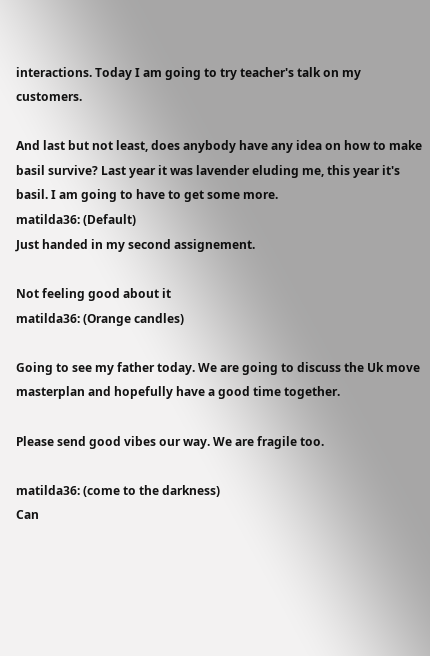interactions. Today I am going to try teacher's talk on my customers.

And last but not least, does anybody have any idea on how to make basil survive? Last year it was lavender eluding me, this year it's basil. I am going to have to get some more.
matilda36: (Default)
Just handed in my second assignement.

Not feeling good about it
matilda36: (Orange candles)

Going to see my father today. We are going to discuss the Uk move masterplan and hopefully have a good time together.

Please send good vibes our way. We are fragile too.

matilda36: (come to the darkness)
Can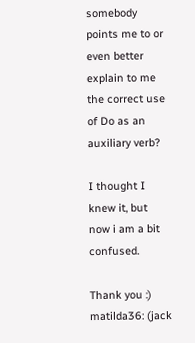somebody points me to or even better explain to me the correct use of Do as an auxiliary verb?

I thought I knew it, but now i am a bit confused.

Thank you :)
matilda36: (jack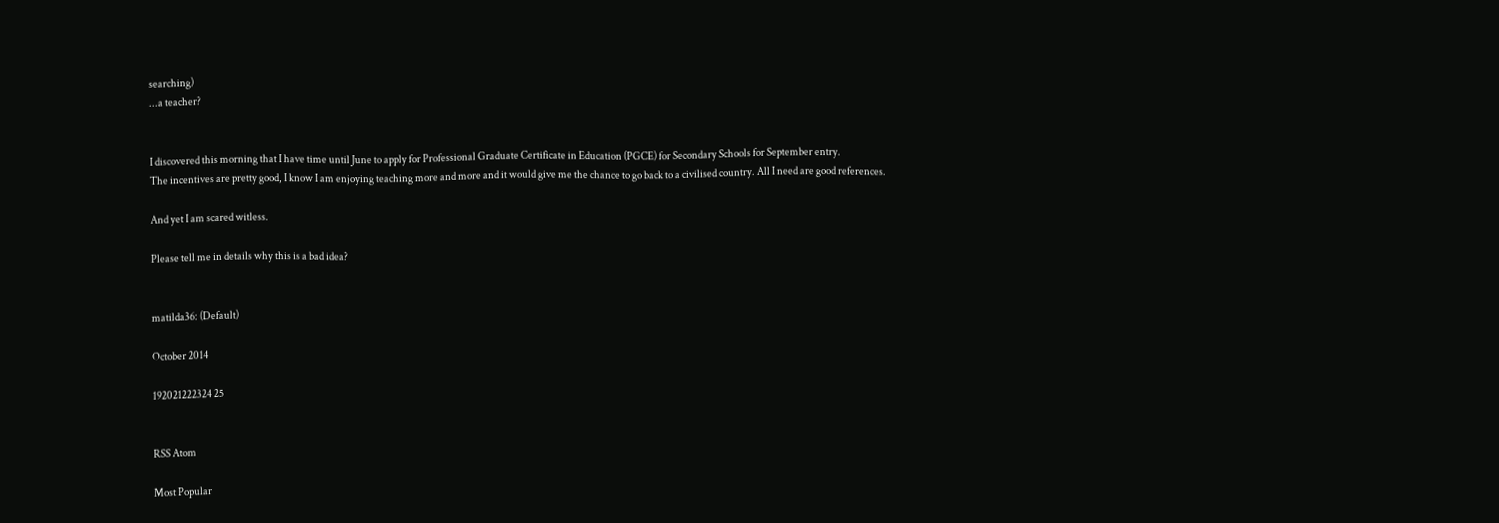searching)
...a teacher?


I discovered this morning that I have time until June to apply for Professional Graduate Certificate in Education (PGCE) for Secondary Schools for September entry.
The incentives are pretty good, I know I am enjoying teaching more and more and it would give me the chance to go back to a civilised country. All I need are good references.

And yet I am scared witless.

Please tell me in details why this is a bad idea?


matilda36: (Default)

October 2014

192021222324 25


RSS Atom

Most Popular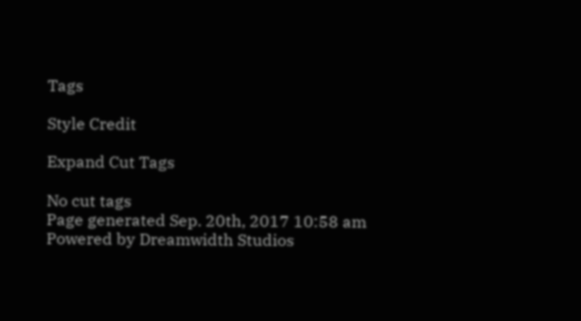Tags

Style Credit

Expand Cut Tags

No cut tags
Page generated Sep. 20th, 2017 10:58 am
Powered by Dreamwidth Studios